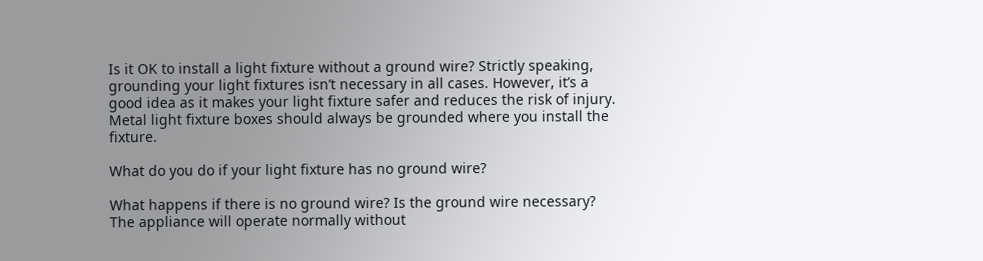Is it OK to install a light fixture without a ground wire? Strictly speaking, grounding your light fixtures isn’t necessary in all cases. However, it’s a good idea as it makes your light fixture safer and reduces the risk of injury. Metal light fixture boxes should always be grounded where you install the fixture.

What do you do if your light fixture has no ground wire?

What happens if there is no ground wire? Is the ground wire necessary? The appliance will operate normally without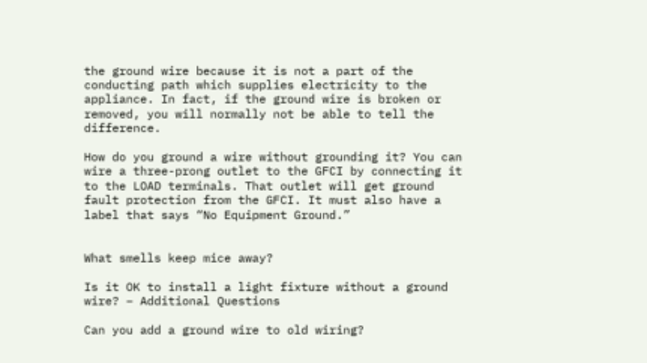the ground wire because it is not a part of the conducting path which supplies electricity to the appliance. In fact, if the ground wire is broken or removed, you will normally not be able to tell the difference.

How do you ground a wire without grounding it? You can wire a three-prong outlet to the GFCI by connecting it to the LOAD terminals. That outlet will get ground fault protection from the GFCI. It must also have a label that says “No Equipment Ground.”


What smells keep mice away?

Is it OK to install a light fixture without a ground wire? – Additional Questions

Can you add a ground wire to old wiring?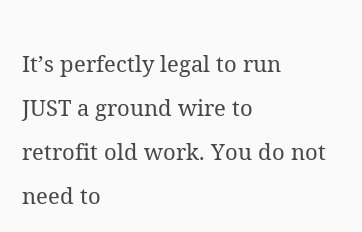It’s perfectly legal to run JUST a ground wire to retrofit old work. You do not need to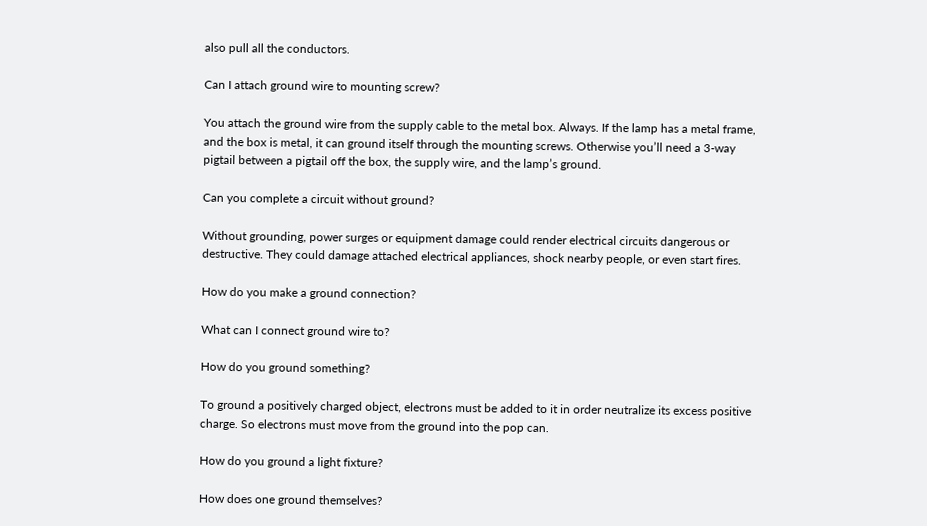also pull all the conductors.

Can I attach ground wire to mounting screw?

You attach the ground wire from the supply cable to the metal box. Always. If the lamp has a metal frame, and the box is metal, it can ground itself through the mounting screws. Otherwise you’ll need a 3-way pigtail between a pigtail off the box, the supply wire, and the lamp’s ground.

Can you complete a circuit without ground?

Without grounding, power surges or equipment damage could render electrical circuits dangerous or destructive. They could damage attached electrical appliances, shock nearby people, or even start fires.

How do you make a ground connection?

What can I connect ground wire to?

How do you ground something?

To ground a positively charged object, electrons must be added to it in order neutralize its excess positive charge. So electrons must move from the ground into the pop can.

How do you ground a light fixture?

How does one ground themselves?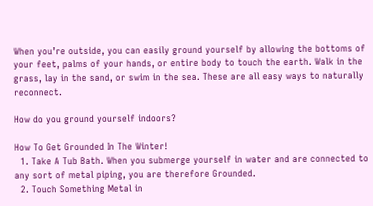When you’re outside, you can easily ground yourself by allowing the bottoms of your feet, palms of your hands, or entire body to touch the earth. Walk in the grass, lay in the sand, or swim in the sea. These are all easy ways to naturally reconnect.

How do you ground yourself indoors?

How To Get Grounded In The Winter!
  1. Take A Tub Bath. When you submerge yourself in water and are connected to any sort of metal piping, you are therefore Grounded.
  2. Touch Something Metal in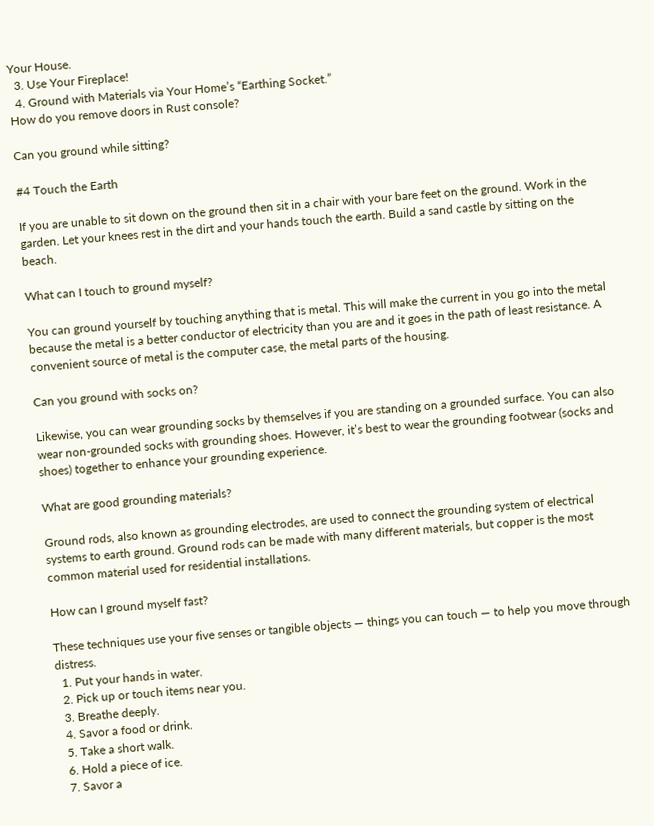Your House.
  3. Use Your Fireplace!
  4. Ground with Materials via Your Home’s “Earthing Socket.”
How do you remove doors in Rust console?

Can you ground while sitting?

#4 Touch the Earth

If you are unable to sit down on the ground then sit in a chair with your bare feet on the ground. Work in the garden. Let your knees rest in the dirt and your hands touch the earth. Build a sand castle by sitting on the beach.

What can I touch to ground myself?

You can ground yourself by touching anything that is metal. This will make the current in you go into the metal because the metal is a better conductor of electricity than you are and it goes in the path of least resistance. A convenient source of metal is the computer case, the metal parts of the housing.

Can you ground with socks on?

Likewise, you can wear grounding socks by themselves if you are standing on a grounded surface. You can also wear non-grounded socks with grounding shoes. However, it’s best to wear the grounding footwear (socks and shoes) together to enhance your grounding experience.

What are good grounding materials?

Ground rods, also known as grounding electrodes, are used to connect the grounding system of electrical systems to earth ground. Ground rods can be made with many different materials, but copper is the most common material used for residential installations.

How can I ground myself fast?

These techniques use your five senses or tangible objects — things you can touch — to help you move through distress.
  1. Put your hands in water.
  2. Pick up or touch items near you.
  3. Breathe deeply.
  4. Savor a food or drink.
  5. Take a short walk.
  6. Hold a piece of ice.
  7. Savor a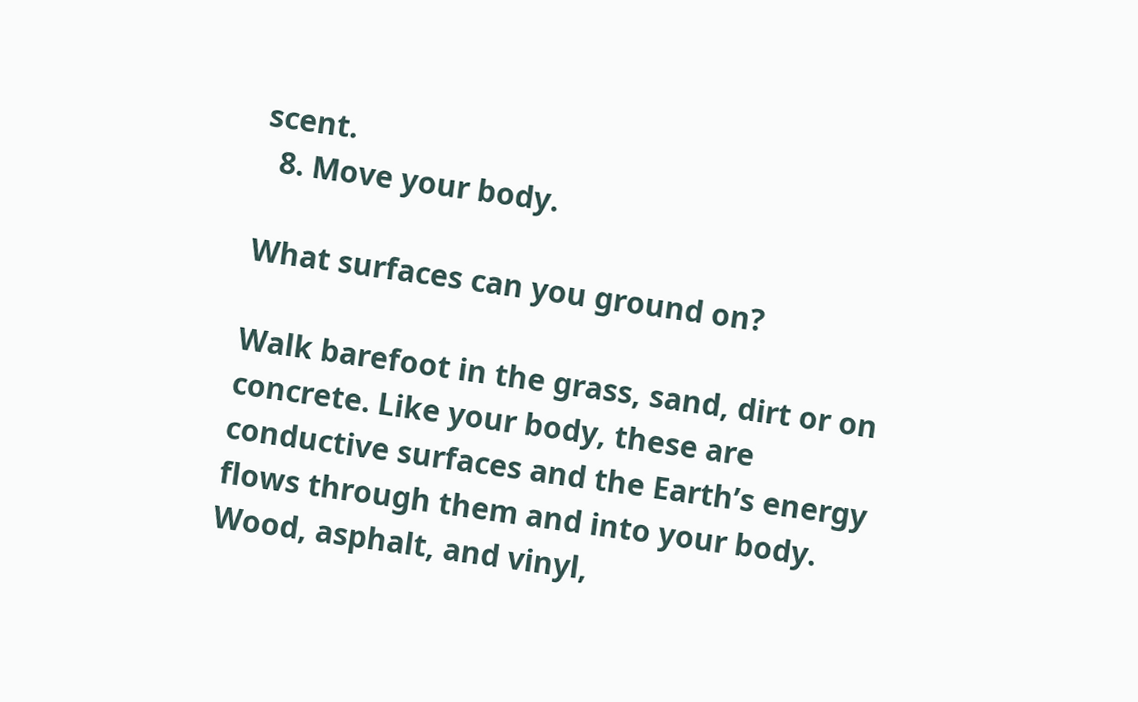scent.
  8. Move your body.

What surfaces can you ground on?

Walk barefoot in the grass, sand, dirt or on concrete. Like your body, these are conductive surfaces and the Earth’s energy flows through them and into your body. Wood, asphalt, and vinyl,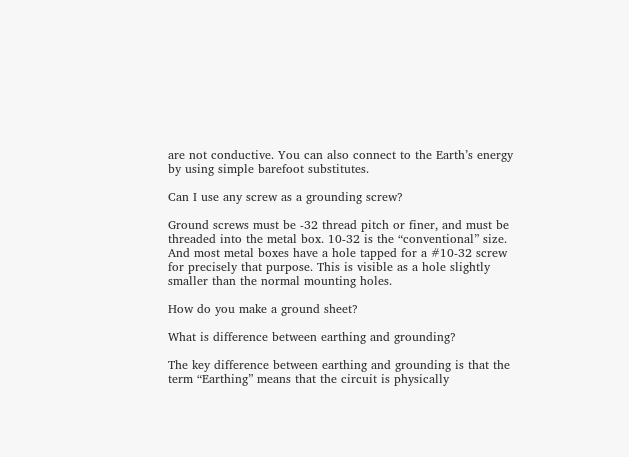are not conductive. You can also connect to the Earth’s energy by using simple barefoot substitutes.

Can I use any screw as a grounding screw?

Ground screws must be -32 thread pitch or finer, and must be threaded into the metal box. 10-32 is the “conventional” size. And most metal boxes have a hole tapped for a #10-32 screw for precisely that purpose. This is visible as a hole slightly smaller than the normal mounting holes.

How do you make a ground sheet?

What is difference between earthing and grounding?

The key difference between earthing and grounding is that the term “Earthing” means that the circuit is physically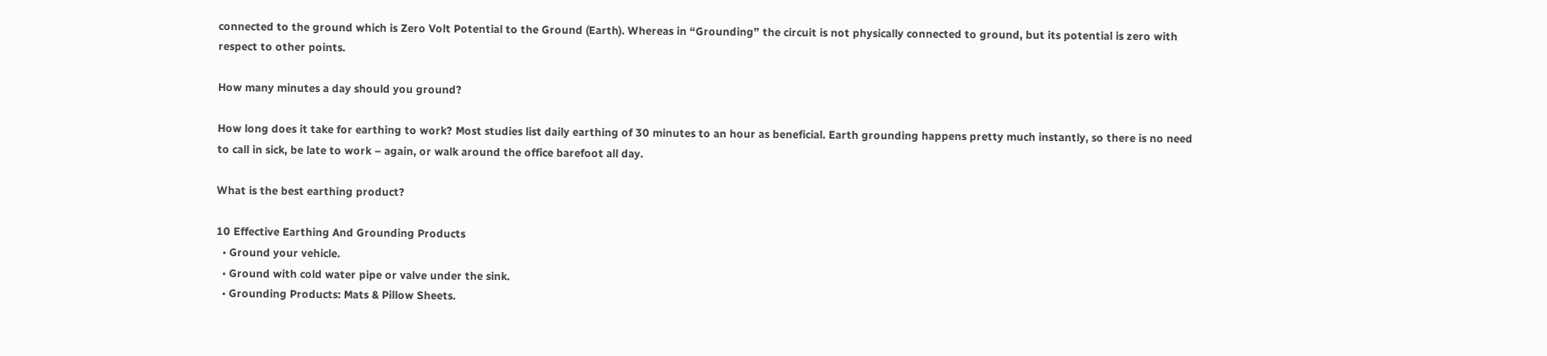connected to the ground which is Zero Volt Potential to the Ground (Earth). Whereas in “Grounding” the circuit is not physically connected to ground, but its potential is zero with respect to other points.

How many minutes a day should you ground?

How long does it take for earthing to work? Most studies list daily earthing of 30 minutes to an hour as beneficial. Earth grounding happens pretty much instantly, so there is no need to call in sick, be late to work – again, or walk around the office barefoot all day.

What is the best earthing product?

10 Effective Earthing And Grounding Products
  • Ground your vehicle.
  • Ground with cold water pipe or valve under the sink.
  • Grounding Products: Mats & Pillow Sheets.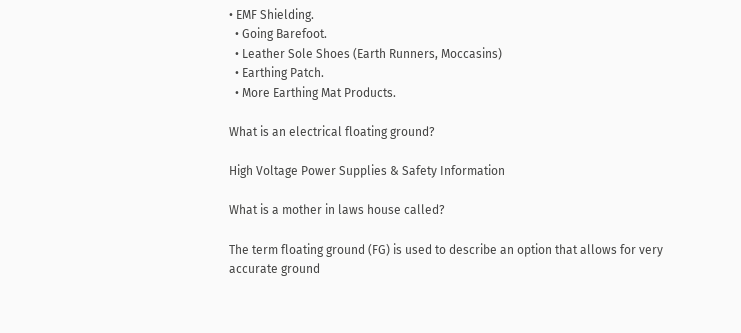• EMF Shielding.
  • Going Barefoot.
  • Leather Sole Shoes (Earth Runners, Moccasins)
  • Earthing Patch.
  • More Earthing Mat Products.

What is an electrical floating ground?

High Voltage Power Supplies & Safety Information

What is a mother in laws house called?

The term floating ground (FG) is used to describe an option that allows for very accurate ground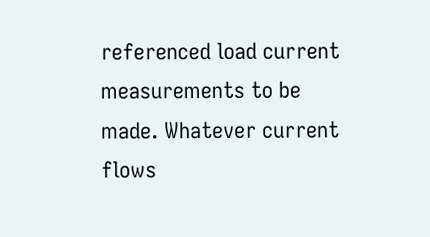referenced load current measurements to be made. Whatever current flows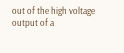out of the high voltage output of a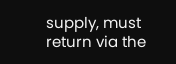supply, must return via the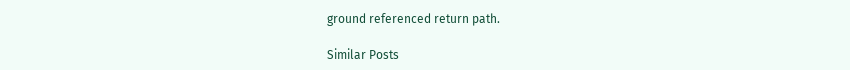ground referenced return path.

Similar Posts